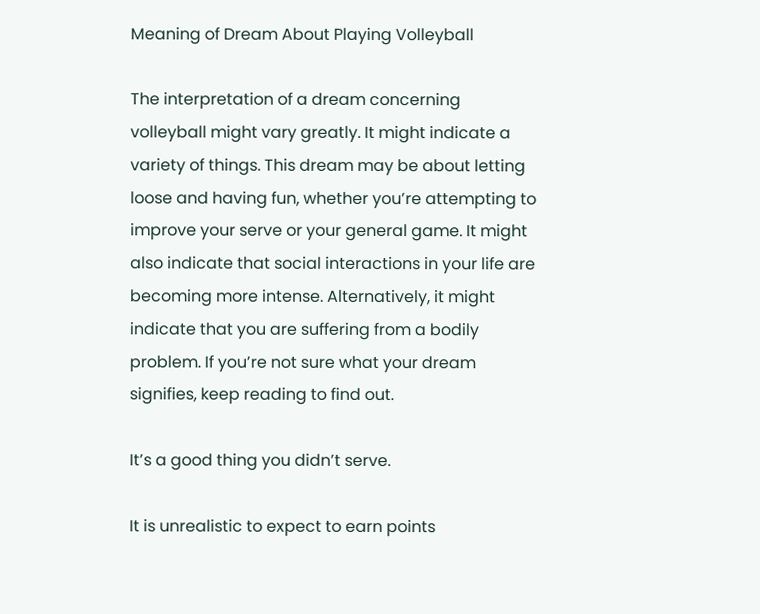Meaning of Dream About Playing Volleyball

The interpretation of a dream concerning volleyball might vary greatly. It might indicate a variety of things. This dream may be about letting loose and having fun, whether you’re attempting to improve your serve or your general game. It might also indicate that social interactions in your life are becoming more intense. Alternatively, it might indicate that you are suffering from a bodily problem. If you’re not sure what your dream signifies, keep reading to find out.

It’s a good thing you didn’t serve.

It is unrealistic to expect to earn points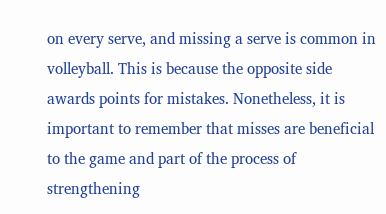on every serve, and missing a serve is common in volleyball. This is because the opposite side awards points for mistakes. Nonetheless, it is important to remember that misses are beneficial to the game and part of the process of strengthening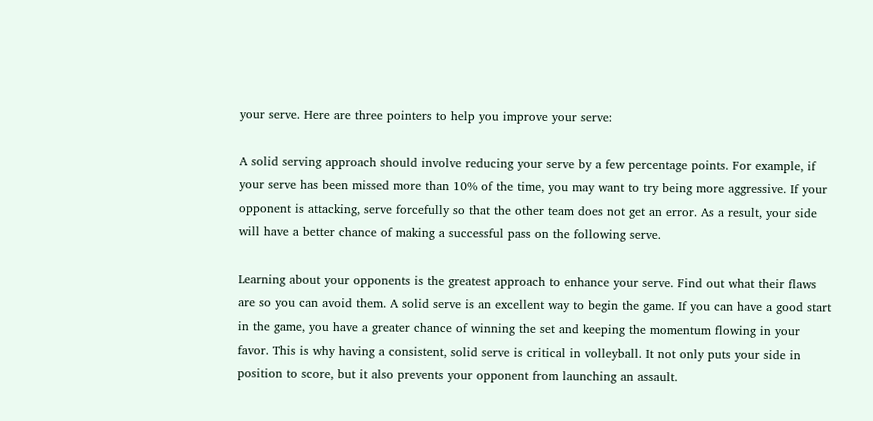your serve. Here are three pointers to help you improve your serve:

A solid serving approach should involve reducing your serve by a few percentage points. For example, if your serve has been missed more than 10% of the time, you may want to try being more aggressive. If your opponent is attacking, serve forcefully so that the other team does not get an error. As a result, your side will have a better chance of making a successful pass on the following serve.

Learning about your opponents is the greatest approach to enhance your serve. Find out what their flaws are so you can avoid them. A solid serve is an excellent way to begin the game. If you can have a good start in the game, you have a greater chance of winning the set and keeping the momentum flowing in your favor. This is why having a consistent, solid serve is critical in volleyball. It not only puts your side in position to score, but it also prevents your opponent from launching an assault.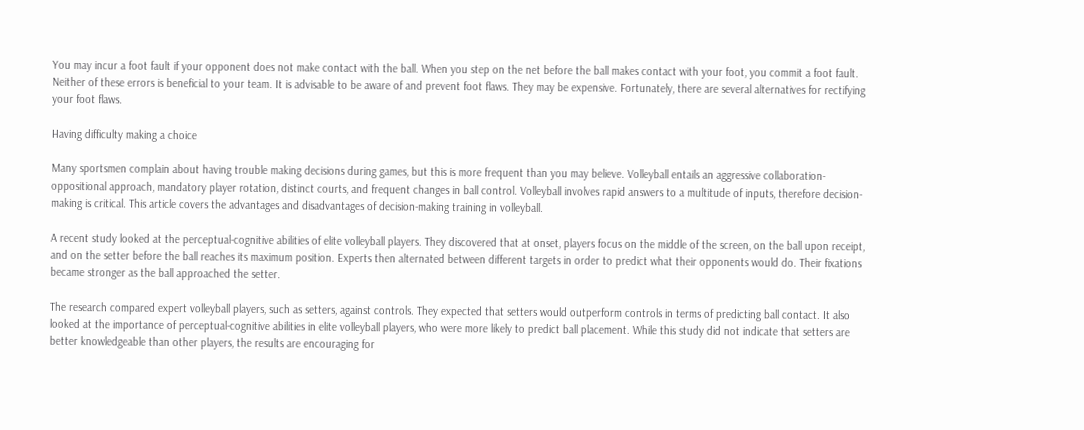You may incur a foot fault if your opponent does not make contact with the ball. When you step on the net before the ball makes contact with your foot, you commit a foot fault. Neither of these errors is beneficial to your team. It is advisable to be aware of and prevent foot flaws. They may be expensive. Fortunately, there are several alternatives for rectifying your foot flaws.

Having difficulty making a choice

Many sportsmen complain about having trouble making decisions during games, but this is more frequent than you may believe. Volleyball entails an aggressive collaboration-oppositional approach, mandatory player rotation, distinct courts, and frequent changes in ball control. Volleyball involves rapid answers to a multitude of inputs, therefore decision-making is critical. This article covers the advantages and disadvantages of decision-making training in volleyball.

A recent study looked at the perceptual-cognitive abilities of elite volleyball players. They discovered that at onset, players focus on the middle of the screen, on the ball upon receipt, and on the setter before the ball reaches its maximum position. Experts then alternated between different targets in order to predict what their opponents would do. Their fixations became stronger as the ball approached the setter.

The research compared expert volleyball players, such as setters, against controls. They expected that setters would outperform controls in terms of predicting ball contact. It also looked at the importance of perceptual-cognitive abilities in elite volleyball players, who were more likely to predict ball placement. While this study did not indicate that setters are better knowledgeable than other players, the results are encouraging for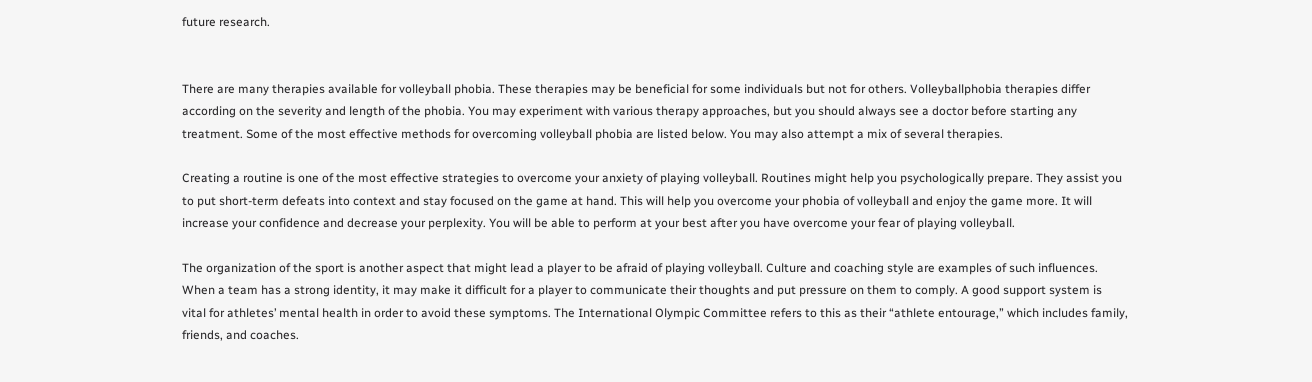future research.


There are many therapies available for volleyball phobia. These therapies may be beneficial for some individuals but not for others. Volleyballphobia therapies differ according on the severity and length of the phobia. You may experiment with various therapy approaches, but you should always see a doctor before starting any treatment. Some of the most effective methods for overcoming volleyball phobia are listed below. You may also attempt a mix of several therapies.

Creating a routine is one of the most effective strategies to overcome your anxiety of playing volleyball. Routines might help you psychologically prepare. They assist you to put short-term defeats into context and stay focused on the game at hand. This will help you overcome your phobia of volleyball and enjoy the game more. It will increase your confidence and decrease your perplexity. You will be able to perform at your best after you have overcome your fear of playing volleyball.

The organization of the sport is another aspect that might lead a player to be afraid of playing volleyball. Culture and coaching style are examples of such influences. When a team has a strong identity, it may make it difficult for a player to communicate their thoughts and put pressure on them to comply. A good support system is vital for athletes’ mental health in order to avoid these symptoms. The International Olympic Committee refers to this as their “athlete entourage,” which includes family, friends, and coaches.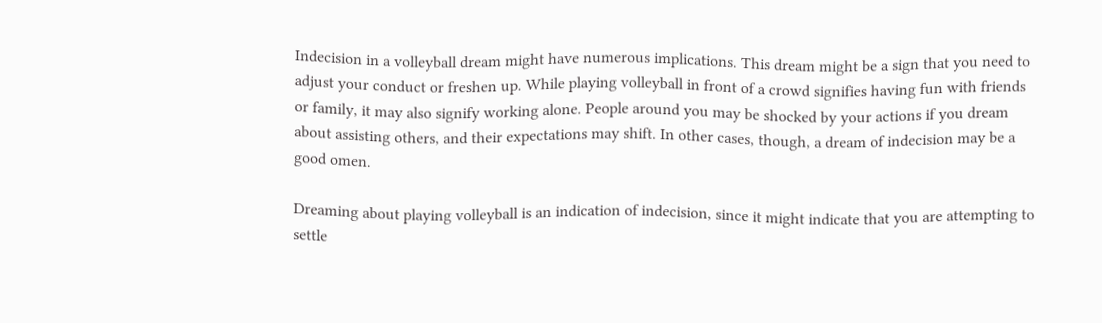Indecision in a volleyball dream might have numerous implications. This dream might be a sign that you need to adjust your conduct or freshen up. While playing volleyball in front of a crowd signifies having fun with friends or family, it may also signify working alone. People around you may be shocked by your actions if you dream about assisting others, and their expectations may shift. In other cases, though, a dream of indecision may be a good omen.

Dreaming about playing volleyball is an indication of indecision, since it might indicate that you are attempting to settle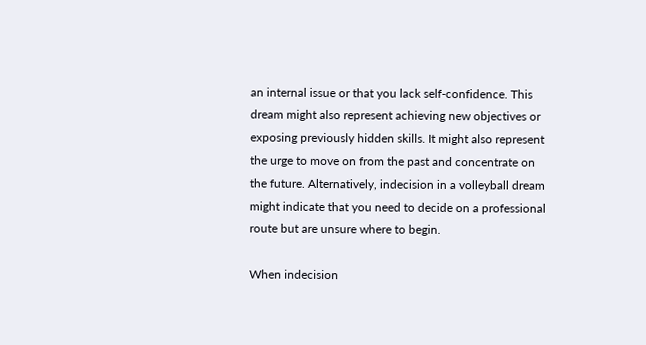an internal issue or that you lack self-confidence. This dream might also represent achieving new objectives or exposing previously hidden skills. It might also represent the urge to move on from the past and concentrate on the future. Alternatively, indecision in a volleyball dream might indicate that you need to decide on a professional route but are unsure where to begin.

When indecision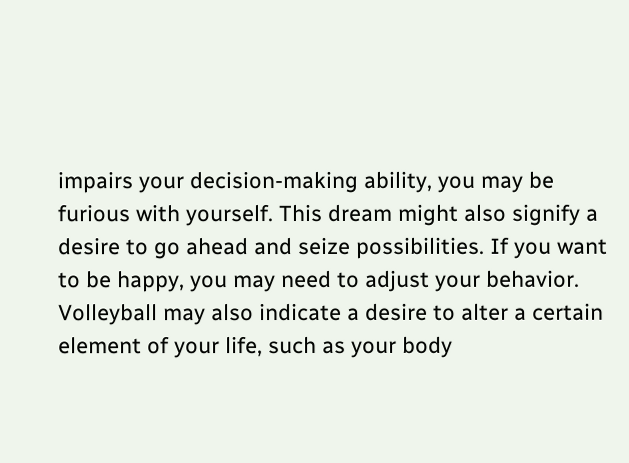impairs your decision-making ability, you may be furious with yourself. This dream might also signify a desire to go ahead and seize possibilities. If you want to be happy, you may need to adjust your behavior. Volleyball may also indicate a desire to alter a certain element of your life, such as your body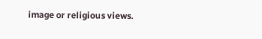image or religious views.